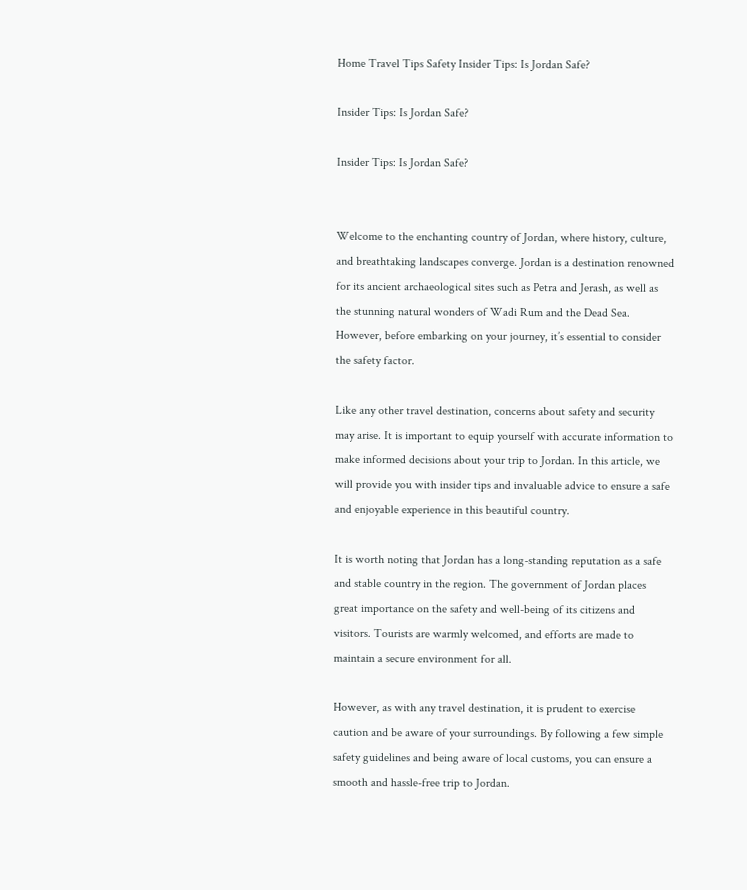Home Travel Tips Safety Insider Tips: Is Jordan Safe?

Insider Tips: Is Jordan Safe?

Insider Tips: Is Jordan Safe?


Welcome to the enchanting country of Jordan, where history, culture, and breathtaking landscapes converge. Jordan is a destination renowned for its ancient archaeological sites such as Petra and Jerash, as well as the stunning natural wonders of Wadi Rum and the Dead Sea. However, before embarking on your journey, it’s essential to consider the safety factor.

Like any other travel destination, concerns about safety and security may arise. It is important to equip yourself with accurate information to make informed decisions about your trip to Jordan. In this article, we will provide you with insider tips and invaluable advice to ensure a safe and enjoyable experience in this beautiful country.

It is worth noting that Jordan has a long-standing reputation as a safe and stable country in the region. The government of Jordan places great importance on the safety and well-being of its citizens and visitors. Tourists are warmly welcomed, and efforts are made to maintain a secure environment for all.

However, as with any travel destination, it is prudent to exercise caution and be aware of your surroundings. By following a few simple safety guidelines and being aware of local customs, you can ensure a smooth and hassle-free trip to Jordan.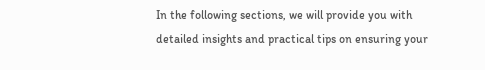In the following sections, we will provide you with detailed insights and practical tips on ensuring your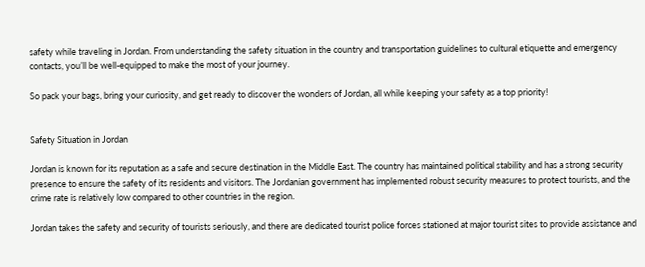safety while traveling in Jordan. From understanding the safety situation in the country and transportation guidelines to cultural etiquette and emergency contacts, you’ll be well-equipped to make the most of your journey.

So pack your bags, bring your curiosity, and get ready to discover the wonders of Jordan, all while keeping your safety as a top priority!


Safety Situation in Jordan

Jordan is known for its reputation as a safe and secure destination in the Middle East. The country has maintained political stability and has a strong security presence to ensure the safety of its residents and visitors. The Jordanian government has implemented robust security measures to protect tourists, and the crime rate is relatively low compared to other countries in the region.

Jordan takes the safety and security of tourists seriously, and there are dedicated tourist police forces stationed at major tourist sites to provide assistance and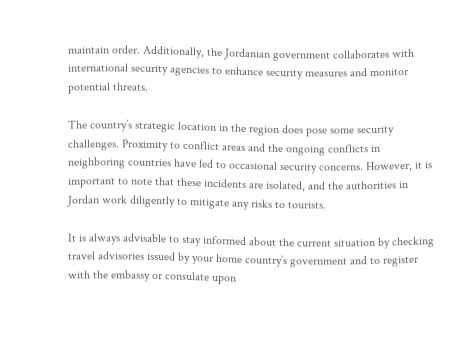maintain order. Additionally, the Jordanian government collaborates with international security agencies to enhance security measures and monitor potential threats.

The country’s strategic location in the region does pose some security challenges. Proximity to conflict areas and the ongoing conflicts in neighboring countries have led to occasional security concerns. However, it is important to note that these incidents are isolated, and the authorities in Jordan work diligently to mitigate any risks to tourists.

It is always advisable to stay informed about the current situation by checking travel advisories issued by your home country’s government and to register with the embassy or consulate upon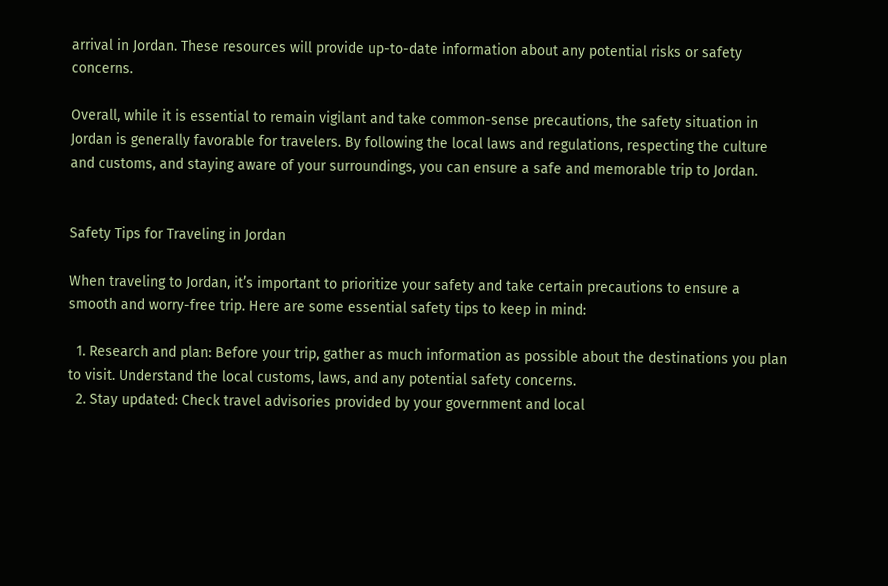arrival in Jordan. These resources will provide up-to-date information about any potential risks or safety concerns.

Overall, while it is essential to remain vigilant and take common-sense precautions, the safety situation in Jordan is generally favorable for travelers. By following the local laws and regulations, respecting the culture and customs, and staying aware of your surroundings, you can ensure a safe and memorable trip to Jordan.


Safety Tips for Traveling in Jordan

When traveling to Jordan, it’s important to prioritize your safety and take certain precautions to ensure a smooth and worry-free trip. Here are some essential safety tips to keep in mind:

  1. Research and plan: Before your trip, gather as much information as possible about the destinations you plan to visit. Understand the local customs, laws, and any potential safety concerns.
  2. Stay updated: Check travel advisories provided by your government and local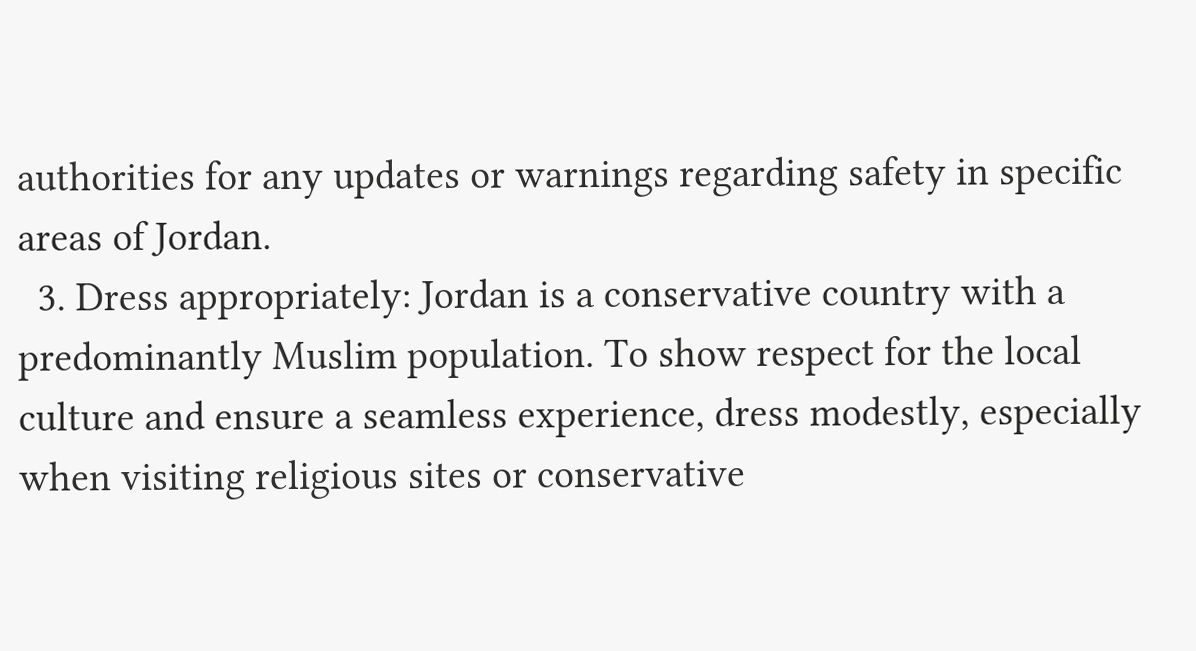authorities for any updates or warnings regarding safety in specific areas of Jordan.
  3. Dress appropriately: Jordan is a conservative country with a predominantly Muslim population. To show respect for the local culture and ensure a seamless experience, dress modestly, especially when visiting religious sites or conservative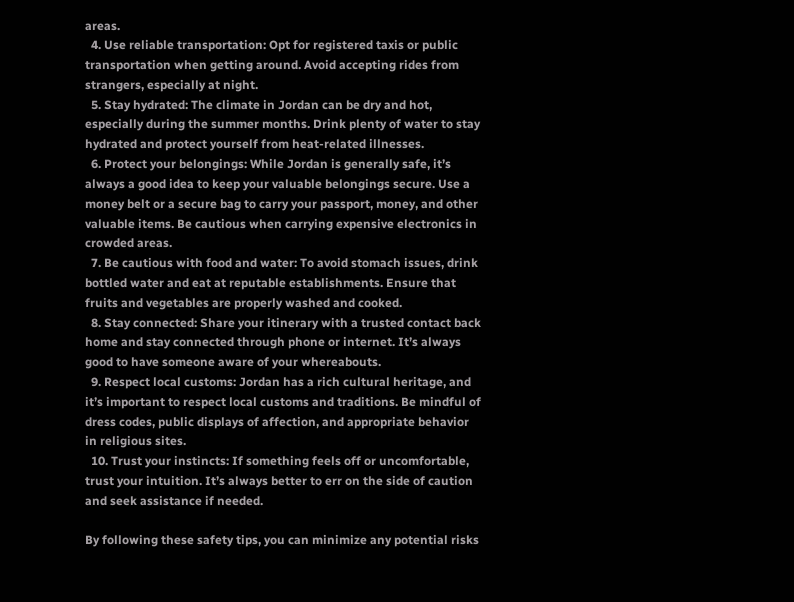areas.
  4. Use reliable transportation: Opt for registered taxis or public transportation when getting around. Avoid accepting rides from strangers, especially at night.
  5. Stay hydrated: The climate in Jordan can be dry and hot, especially during the summer months. Drink plenty of water to stay hydrated and protect yourself from heat-related illnesses.
  6. Protect your belongings: While Jordan is generally safe, it’s always a good idea to keep your valuable belongings secure. Use a money belt or a secure bag to carry your passport, money, and other valuable items. Be cautious when carrying expensive electronics in crowded areas.
  7. Be cautious with food and water: To avoid stomach issues, drink bottled water and eat at reputable establishments. Ensure that fruits and vegetables are properly washed and cooked.
  8. Stay connected: Share your itinerary with a trusted contact back home and stay connected through phone or internet. It’s always good to have someone aware of your whereabouts.
  9. Respect local customs: Jordan has a rich cultural heritage, and it’s important to respect local customs and traditions. Be mindful of dress codes, public displays of affection, and appropriate behavior in religious sites.
  10. Trust your instincts: If something feels off or uncomfortable, trust your intuition. It’s always better to err on the side of caution and seek assistance if needed.

By following these safety tips, you can minimize any potential risks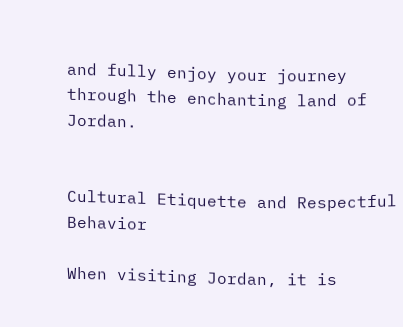and fully enjoy your journey through the enchanting land of Jordan.


Cultural Etiquette and Respectful Behavior

When visiting Jordan, it is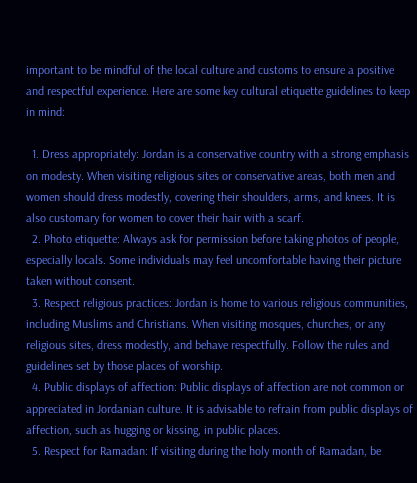important to be mindful of the local culture and customs to ensure a positive and respectful experience. Here are some key cultural etiquette guidelines to keep in mind:

  1. Dress appropriately: Jordan is a conservative country with a strong emphasis on modesty. When visiting religious sites or conservative areas, both men and women should dress modestly, covering their shoulders, arms, and knees. It is also customary for women to cover their hair with a scarf.
  2. Photo etiquette: Always ask for permission before taking photos of people, especially locals. Some individuals may feel uncomfortable having their picture taken without consent.
  3. Respect religious practices: Jordan is home to various religious communities, including Muslims and Christians. When visiting mosques, churches, or any religious sites, dress modestly, and behave respectfully. Follow the rules and guidelines set by those places of worship.
  4. Public displays of affection: Public displays of affection are not common or appreciated in Jordanian culture. It is advisable to refrain from public displays of affection, such as hugging or kissing, in public places.
  5. Respect for Ramadan: If visiting during the holy month of Ramadan, be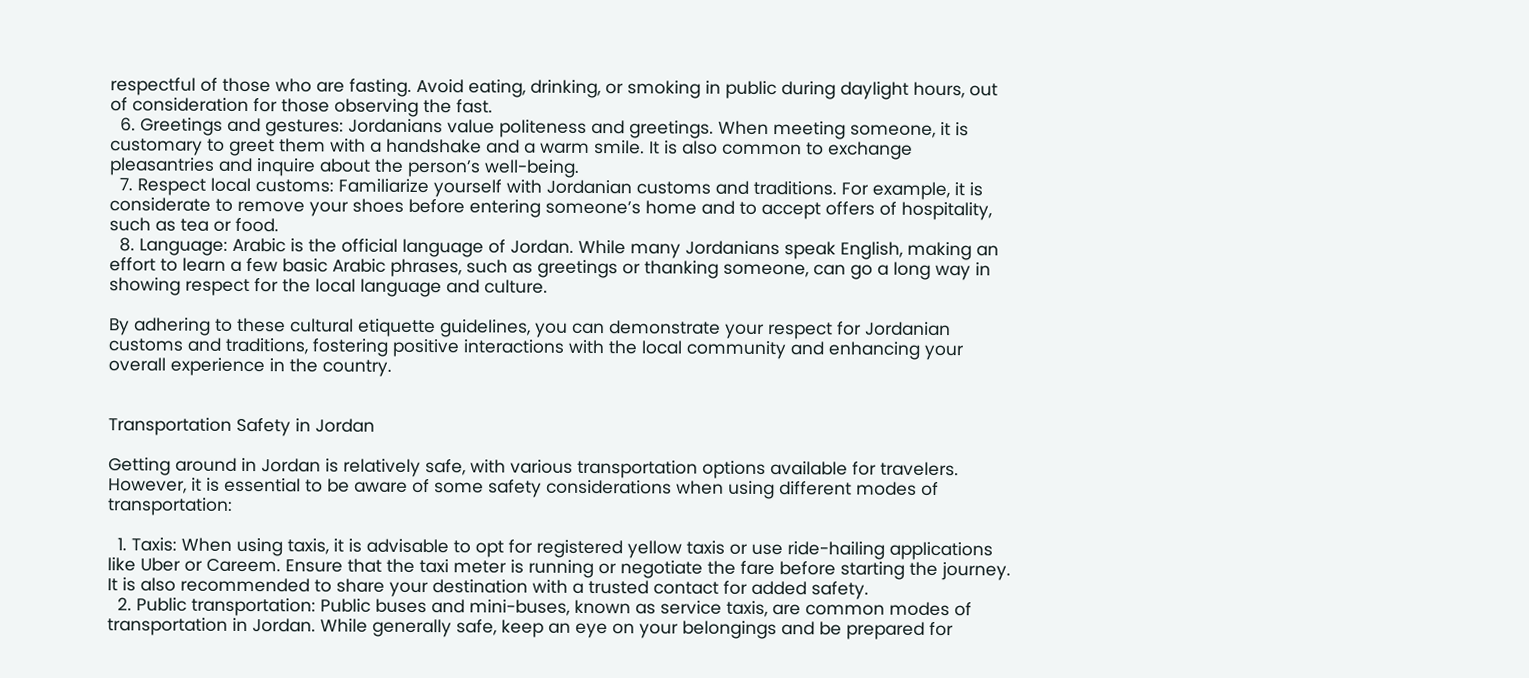respectful of those who are fasting. Avoid eating, drinking, or smoking in public during daylight hours, out of consideration for those observing the fast.
  6. Greetings and gestures: Jordanians value politeness and greetings. When meeting someone, it is customary to greet them with a handshake and a warm smile. It is also common to exchange pleasantries and inquire about the person’s well-being.
  7. Respect local customs: Familiarize yourself with Jordanian customs and traditions. For example, it is considerate to remove your shoes before entering someone’s home and to accept offers of hospitality, such as tea or food.
  8. Language: Arabic is the official language of Jordan. While many Jordanians speak English, making an effort to learn a few basic Arabic phrases, such as greetings or thanking someone, can go a long way in showing respect for the local language and culture.

By adhering to these cultural etiquette guidelines, you can demonstrate your respect for Jordanian customs and traditions, fostering positive interactions with the local community and enhancing your overall experience in the country.


Transportation Safety in Jordan

Getting around in Jordan is relatively safe, with various transportation options available for travelers. However, it is essential to be aware of some safety considerations when using different modes of transportation:

  1. Taxis: When using taxis, it is advisable to opt for registered yellow taxis or use ride-hailing applications like Uber or Careem. Ensure that the taxi meter is running or negotiate the fare before starting the journey. It is also recommended to share your destination with a trusted contact for added safety.
  2. Public transportation: Public buses and mini-buses, known as service taxis, are common modes of transportation in Jordan. While generally safe, keep an eye on your belongings and be prepared for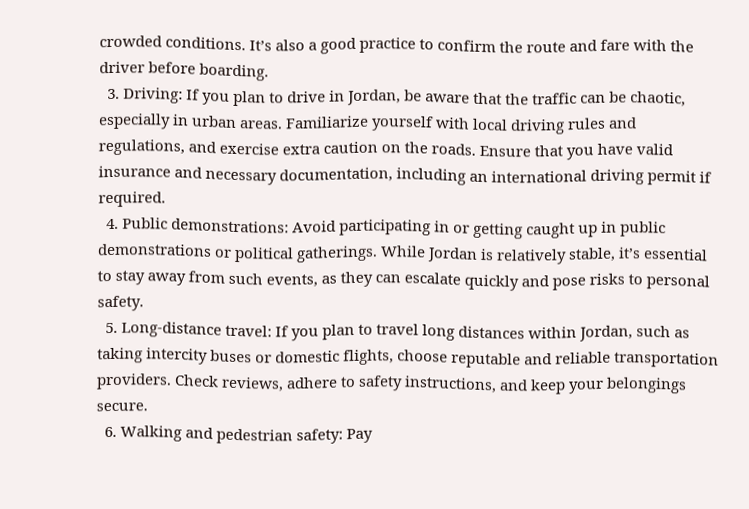crowded conditions. It’s also a good practice to confirm the route and fare with the driver before boarding.
  3. Driving: If you plan to drive in Jordan, be aware that the traffic can be chaotic, especially in urban areas. Familiarize yourself with local driving rules and regulations, and exercise extra caution on the roads. Ensure that you have valid insurance and necessary documentation, including an international driving permit if required.
  4. Public demonstrations: Avoid participating in or getting caught up in public demonstrations or political gatherings. While Jordan is relatively stable, it’s essential to stay away from such events, as they can escalate quickly and pose risks to personal safety.
  5. Long-distance travel: If you plan to travel long distances within Jordan, such as taking intercity buses or domestic flights, choose reputable and reliable transportation providers. Check reviews, adhere to safety instructions, and keep your belongings secure.
  6. Walking and pedestrian safety: Pay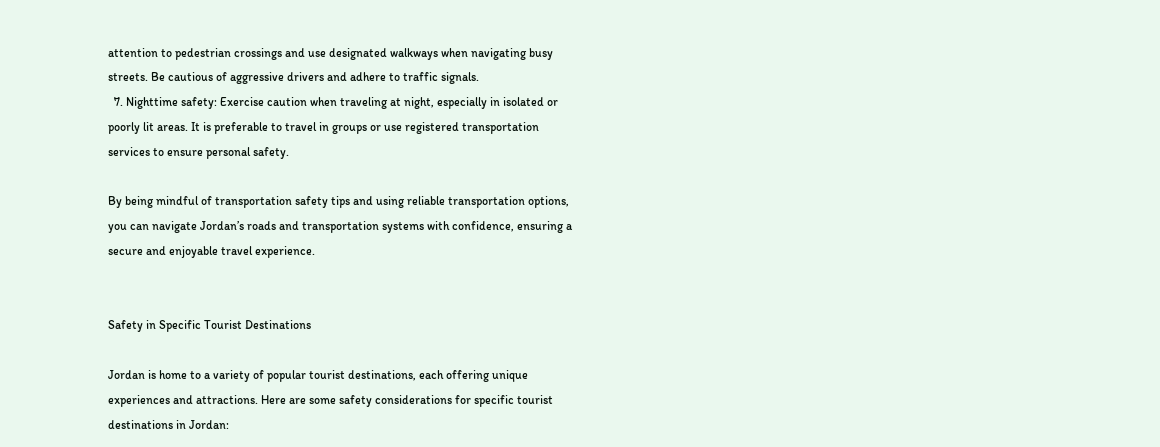attention to pedestrian crossings and use designated walkways when navigating busy streets. Be cautious of aggressive drivers and adhere to traffic signals.
  7. Nighttime safety: Exercise caution when traveling at night, especially in isolated or poorly lit areas. It is preferable to travel in groups or use registered transportation services to ensure personal safety.

By being mindful of transportation safety tips and using reliable transportation options, you can navigate Jordan’s roads and transportation systems with confidence, ensuring a secure and enjoyable travel experience.


Safety in Specific Tourist Destinations

Jordan is home to a variety of popular tourist destinations, each offering unique experiences and attractions. Here are some safety considerations for specific tourist destinations in Jordan: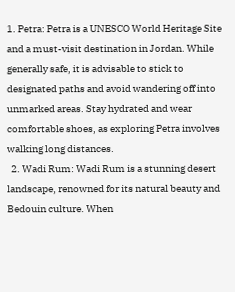1. Petra: Petra is a UNESCO World Heritage Site and a must-visit destination in Jordan. While generally safe, it is advisable to stick to designated paths and avoid wandering off into unmarked areas. Stay hydrated and wear comfortable shoes, as exploring Petra involves walking long distances.
  2. Wadi Rum: Wadi Rum is a stunning desert landscape, renowned for its natural beauty and Bedouin culture. When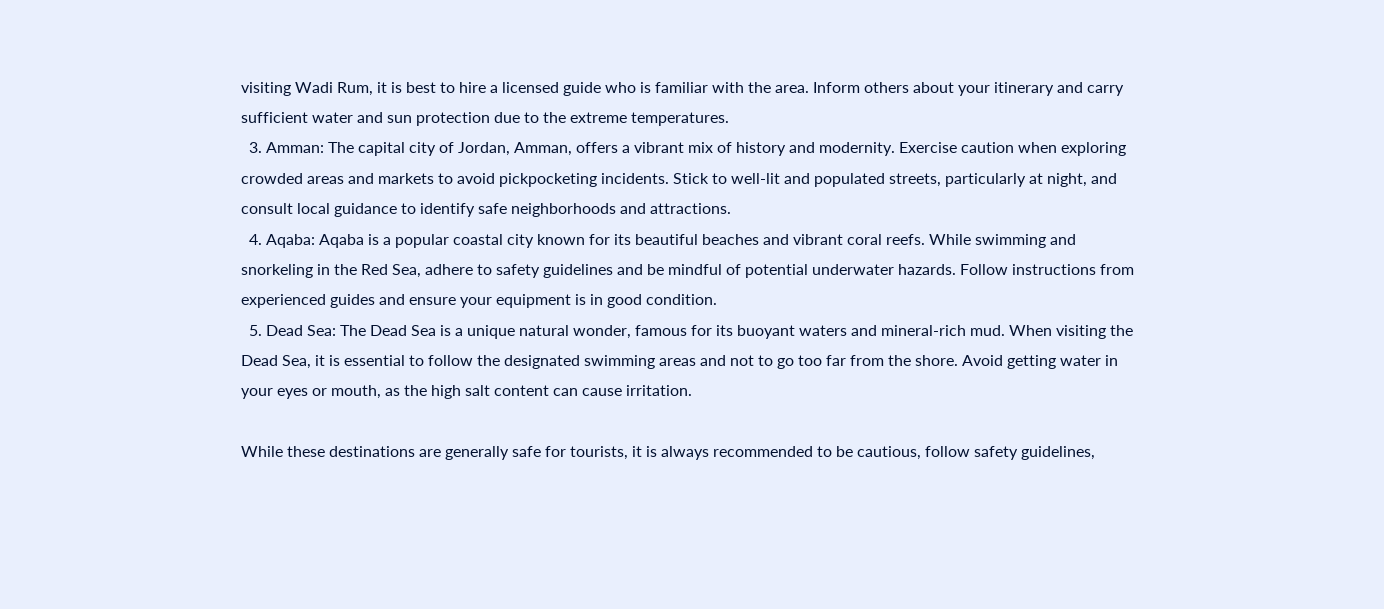visiting Wadi Rum, it is best to hire a licensed guide who is familiar with the area. Inform others about your itinerary and carry sufficient water and sun protection due to the extreme temperatures.
  3. Amman: The capital city of Jordan, Amman, offers a vibrant mix of history and modernity. Exercise caution when exploring crowded areas and markets to avoid pickpocketing incidents. Stick to well-lit and populated streets, particularly at night, and consult local guidance to identify safe neighborhoods and attractions.
  4. Aqaba: Aqaba is a popular coastal city known for its beautiful beaches and vibrant coral reefs. While swimming and snorkeling in the Red Sea, adhere to safety guidelines and be mindful of potential underwater hazards. Follow instructions from experienced guides and ensure your equipment is in good condition.
  5. Dead Sea: The Dead Sea is a unique natural wonder, famous for its buoyant waters and mineral-rich mud. When visiting the Dead Sea, it is essential to follow the designated swimming areas and not to go too far from the shore. Avoid getting water in your eyes or mouth, as the high salt content can cause irritation.

While these destinations are generally safe for tourists, it is always recommended to be cautious, follow safety guidelines,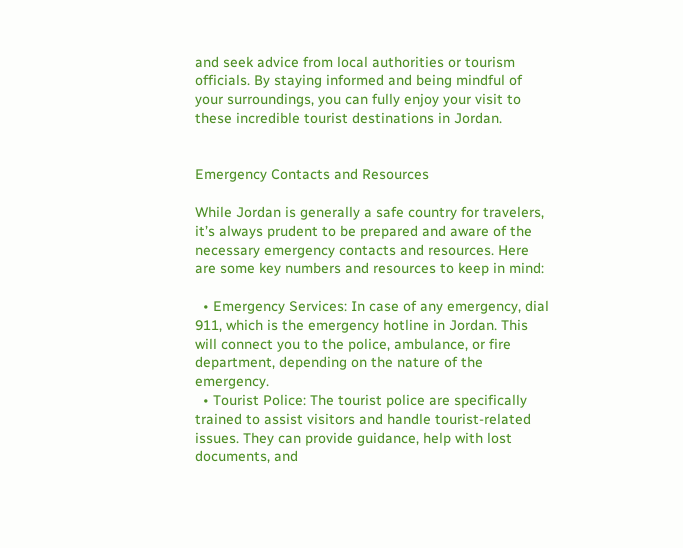and seek advice from local authorities or tourism officials. By staying informed and being mindful of your surroundings, you can fully enjoy your visit to these incredible tourist destinations in Jordan.


Emergency Contacts and Resources

While Jordan is generally a safe country for travelers, it’s always prudent to be prepared and aware of the necessary emergency contacts and resources. Here are some key numbers and resources to keep in mind:

  • Emergency Services: In case of any emergency, dial 911, which is the emergency hotline in Jordan. This will connect you to the police, ambulance, or fire department, depending on the nature of the emergency.
  • Tourist Police: The tourist police are specifically trained to assist visitors and handle tourist-related issues. They can provide guidance, help with lost documents, and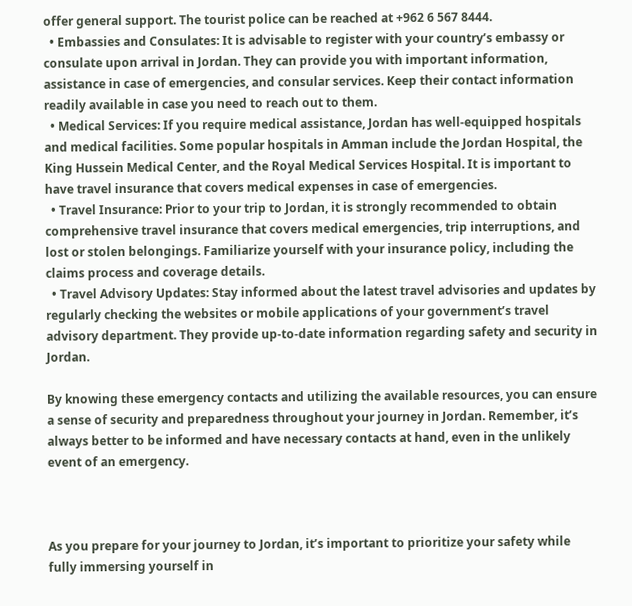offer general support. The tourist police can be reached at +962 6 567 8444.
  • Embassies and Consulates: It is advisable to register with your country’s embassy or consulate upon arrival in Jordan. They can provide you with important information, assistance in case of emergencies, and consular services. Keep their contact information readily available in case you need to reach out to them.
  • Medical Services: If you require medical assistance, Jordan has well-equipped hospitals and medical facilities. Some popular hospitals in Amman include the Jordan Hospital, the King Hussein Medical Center, and the Royal Medical Services Hospital. It is important to have travel insurance that covers medical expenses in case of emergencies.
  • Travel Insurance: Prior to your trip to Jordan, it is strongly recommended to obtain comprehensive travel insurance that covers medical emergencies, trip interruptions, and lost or stolen belongings. Familiarize yourself with your insurance policy, including the claims process and coverage details.
  • Travel Advisory Updates: Stay informed about the latest travel advisories and updates by regularly checking the websites or mobile applications of your government’s travel advisory department. They provide up-to-date information regarding safety and security in Jordan.

By knowing these emergency contacts and utilizing the available resources, you can ensure a sense of security and preparedness throughout your journey in Jordan. Remember, it’s always better to be informed and have necessary contacts at hand, even in the unlikely event of an emergency.



As you prepare for your journey to Jordan, it’s important to prioritize your safety while fully immersing yourself in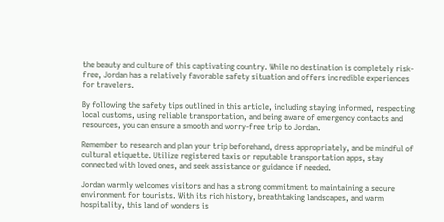the beauty and culture of this captivating country. While no destination is completely risk-free, Jordan has a relatively favorable safety situation and offers incredible experiences for travelers.

By following the safety tips outlined in this article, including staying informed, respecting local customs, using reliable transportation, and being aware of emergency contacts and resources, you can ensure a smooth and worry-free trip to Jordan.

Remember to research and plan your trip beforehand, dress appropriately, and be mindful of cultural etiquette. Utilize registered taxis or reputable transportation apps, stay connected with loved ones, and seek assistance or guidance if needed.

Jordan warmly welcomes visitors and has a strong commitment to maintaining a secure environment for tourists. With its rich history, breathtaking landscapes, and warm hospitality, this land of wonders is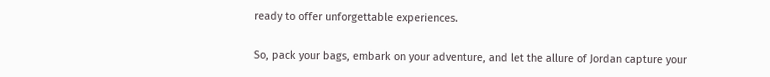ready to offer unforgettable experiences.

So, pack your bags, embark on your adventure, and let the allure of Jordan capture your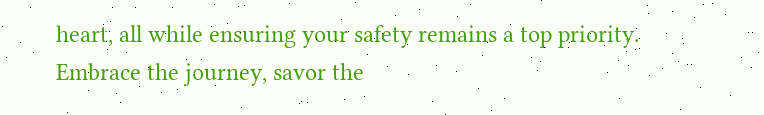heart, all while ensuring your safety remains a top priority. Embrace the journey, savor the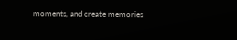moments, and create memories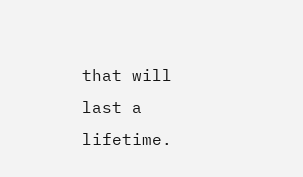that will last a lifetime.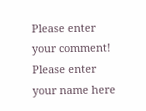Please enter your comment!
Please enter your name here